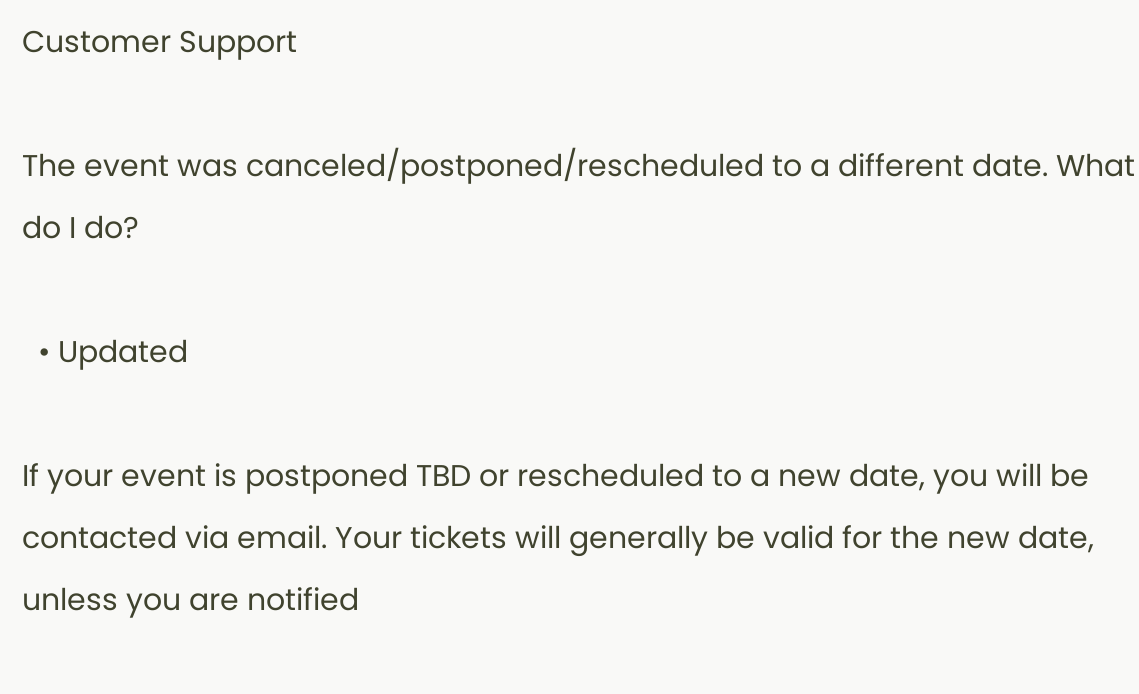Customer Support

The event was canceled/postponed/rescheduled to a different date. What do I do?

  • Updated

If your event is postponed TBD or rescheduled to a new date, you will be contacted via email. Your tickets will generally be valid for the new date, unless you are notified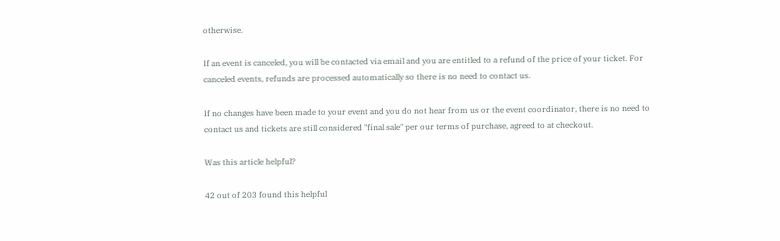otherwise.

If an event is canceled, you will be contacted via email and you are entitled to a refund of the price of your ticket. For canceled events, refunds are processed automatically so there is no need to contact us.

If no changes have been made to your event and you do not hear from us or the event coordinator, there is no need to contact us and tickets are still considered "final sale" per our terms of purchase, agreed to at checkout.

Was this article helpful?

42 out of 203 found this helpful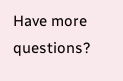Have more questions?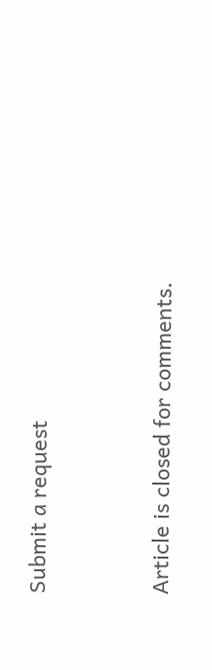Submit a request



Article is closed for comments.